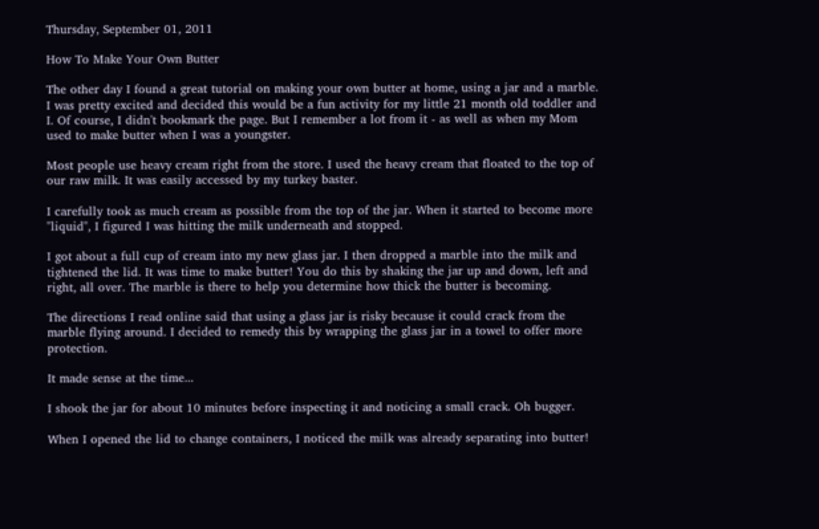Thursday, September 01, 2011

How To Make Your Own Butter

The other day I found a great tutorial on making your own butter at home, using a jar and a marble. I was pretty excited and decided this would be a fun activity for my little 21 month old toddler and I. Of course, I didn't bookmark the page. But I remember a lot from it - as well as when my Mom used to make butter when I was a youngster.

Most people use heavy cream right from the store. I used the heavy cream that floated to the top of our raw milk. It was easily accessed by my turkey baster.

I carefully took as much cream as possible from the top of the jar. When it started to become more "liquid", I figured I was hitting the milk underneath and stopped.

I got about a full cup of cream into my new glass jar. I then dropped a marble into the milk and tightened the lid. It was time to make butter! You do this by shaking the jar up and down, left and right, all over. The marble is there to help you determine how thick the butter is becoming.

The directions I read online said that using a glass jar is risky because it could crack from the marble flying around. I decided to remedy this by wrapping the glass jar in a towel to offer more protection.

It made sense at the time...

I shook the jar for about 10 minutes before inspecting it and noticing a small crack. Oh bugger.

When I opened the lid to change containers, I noticed the milk was already separating into butter!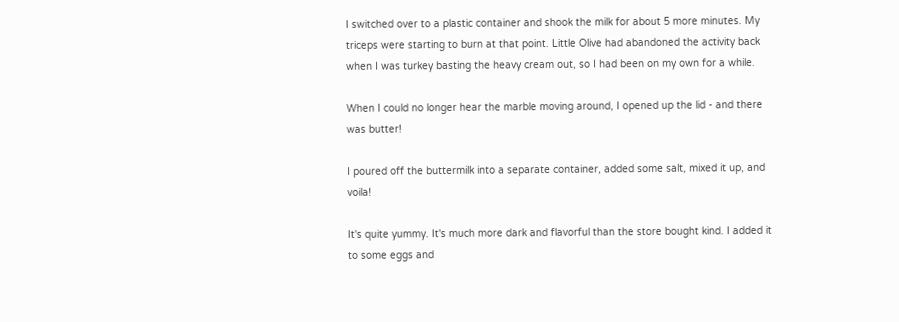I switched over to a plastic container and shook the milk for about 5 more minutes. My triceps were starting to burn at that point. Little Olive had abandoned the activity back when I was turkey basting the heavy cream out, so I had been on my own for a while.

When I could no longer hear the marble moving around, I opened up the lid - and there was butter!

I poured off the buttermilk into a separate container, added some salt, mixed it up, and voila!

It's quite yummy. It's much more dark and flavorful than the store bought kind. I added it to some eggs and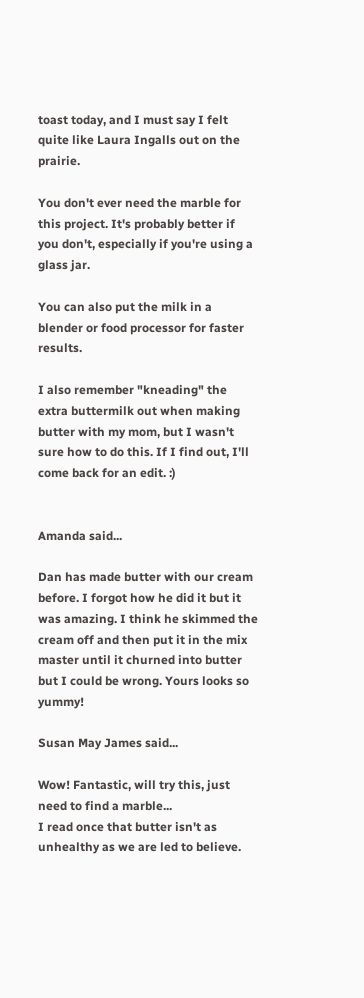toast today, and I must say I felt quite like Laura Ingalls out on the prairie.

You don't ever need the marble for this project. It's probably better if you don't, especially if you're using a glass jar.

You can also put the milk in a blender or food processor for faster results.

I also remember "kneading" the extra buttermilk out when making butter with my mom, but I wasn't sure how to do this. If I find out, I'll come back for an edit. :)


Amanda said...

Dan has made butter with our cream before. I forgot how he did it but it was amazing. I think he skimmed the cream off and then put it in the mix master until it churned into butter but I could be wrong. Yours looks so yummy!

Susan May James said...

Wow! Fantastic, will try this, just need to find a marble...
I read once that butter isn't as unhealthy as we are led to believe.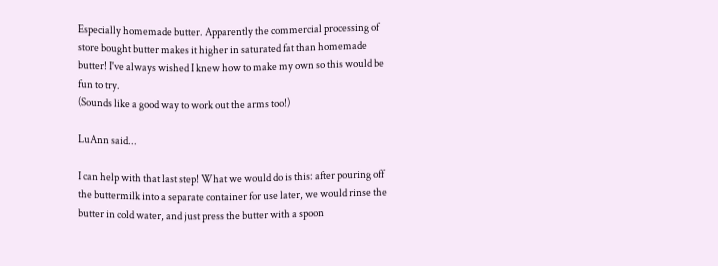Especially homemade butter. Apparently the commercial processing of store bought butter makes it higher in saturated fat than homemade butter! I've always wished I knew how to make my own so this would be fun to try.
(Sounds like a good way to work out the arms too!)

LuAnn said...

I can help with that last step! What we would do is this: after pouring off the buttermilk into a separate container for use later, we would rinse the butter in cold water, and just press the butter with a spoon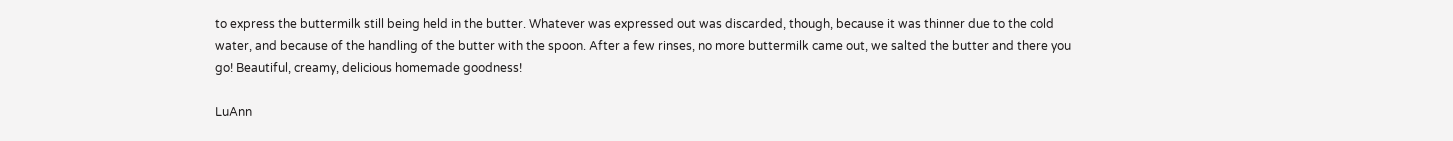to express the buttermilk still being held in the butter. Whatever was expressed out was discarded, though, because it was thinner due to the cold water, and because of the handling of the butter with the spoon. After a few rinses, no more buttermilk came out, we salted the butter and there you go! Beautiful, creamy, delicious homemade goodness!

LuAnn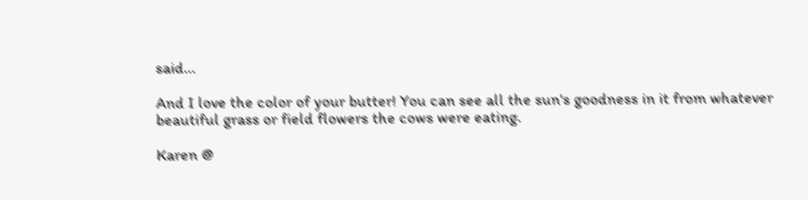said...

And I love the color of your butter! You can see all the sun's goodness in it from whatever beautiful grass or field flowers the cows were eating.

Karen @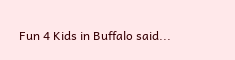Fun 4 Kids in Buffalo said...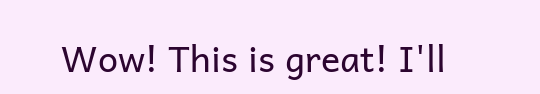Wow! This is great! I'll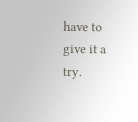have to give it a try.